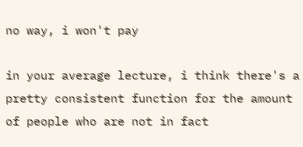no way, i won't pay

in your average lecture, i think there's a pretty consistent function for the amount of people who are not in fact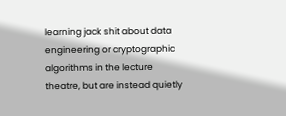learning jack shit about data engineering or cryptographic algorithms in the lecture theatre, but are instead quietly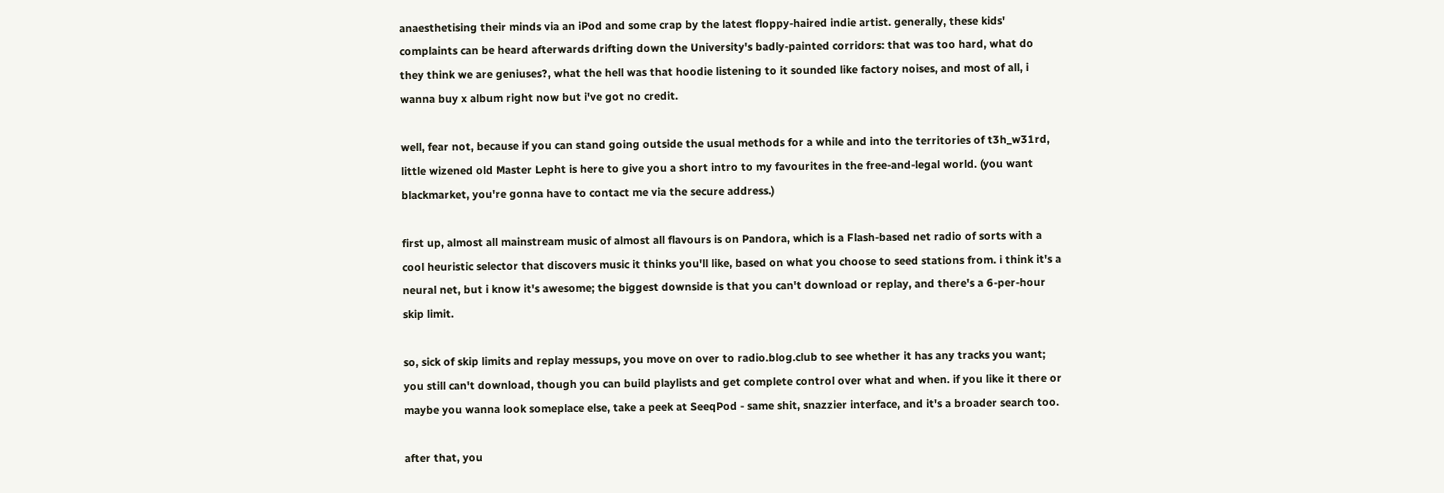anaesthetising their minds via an iPod and some crap by the latest floppy-haired indie artist. generally, these kids' complaints can be heard afterwards drifting down the University's badly-painted corridors: that was too hard, what do they think we are geniuses?, what the hell was that hoodie listening to it sounded like factory noises, and most of all, i wanna buy x album right now but i've got no credit.

well, fear not, because if you can stand going outside the usual methods for a while and into the territories of t3h_w31rd, little wizened old Master Lepht is here to give you a short intro to my favourites in the free-and-legal world. (you want blackmarket, you're gonna have to contact me via the secure address.)

first up, almost all mainstream music of almost all flavours is on Pandora, which is a Flash-based net radio of sorts with a cool heuristic selector that discovers music it thinks you'll like, based on what you choose to seed stations from. i think it's a neural net, but i know it's awesome; the biggest downside is that you can't download or replay, and there's a 6-per-hour skip limit.

so, sick of skip limits and replay messups, you move on over to radio.blog.club to see whether it has any tracks you want; you still can't download, though you can build playlists and get complete control over what and when. if you like it there or maybe you wanna look someplace else, take a peek at SeeqPod - same shit, snazzier interface, and it's a broader search too.

after that, you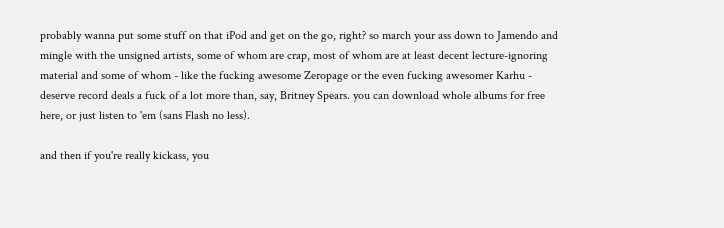probably wanna put some stuff on that iPod and get on the go, right? so march your ass down to Jamendo and mingle with the unsigned artists, some of whom are crap, most of whom are at least decent lecture-ignoring material and some of whom - like the fucking awesome Zeropage or the even fucking awesomer Karhu - deserve record deals a fuck of a lot more than, say, Britney Spears. you can download whole albums for free here, or just listen to 'em (sans Flash no less).

and then if you're really kickass, you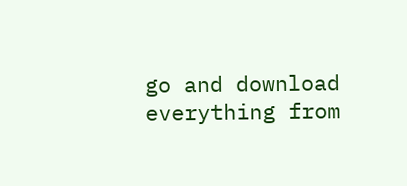go and download everything from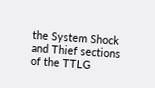the System Shock and Thief sections of the TTLG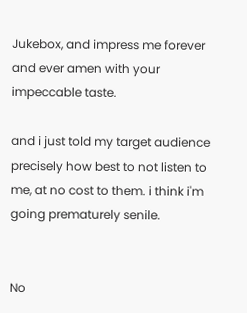Jukebox, and impress me forever and ever amen with your impeccable taste.

and i just told my target audience precisely how best to not listen to me, at no cost to them. i think i'm going prematurely senile.


No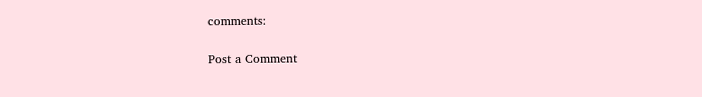comments:

Post a Comment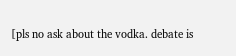[pls no ask about the vodka. debate is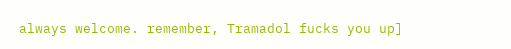always welcome. remember, Tramadol fucks you up]